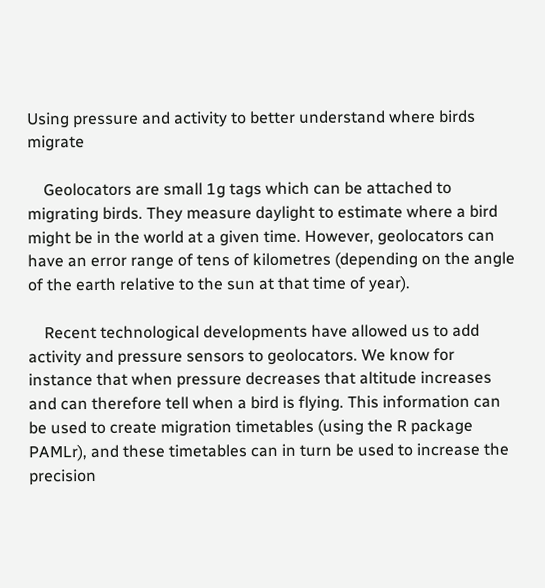Using pressure and activity to better understand where birds migrate

    Geolocators are small 1g tags which can be attached to migrating birds. They measure daylight to estimate where a bird might be in the world at a given time. However, geolocators can have an error range of tens of kilometres (depending on the angle of the earth relative to the sun at that time of year).

    Recent technological developments have allowed us to add activity and pressure sensors to geolocators. We know for instance that when pressure decreases that altitude increases and can therefore tell when a bird is flying. This information can be used to create migration timetables (using the R package PAMLr), and these timetables can in turn be used to increase the precision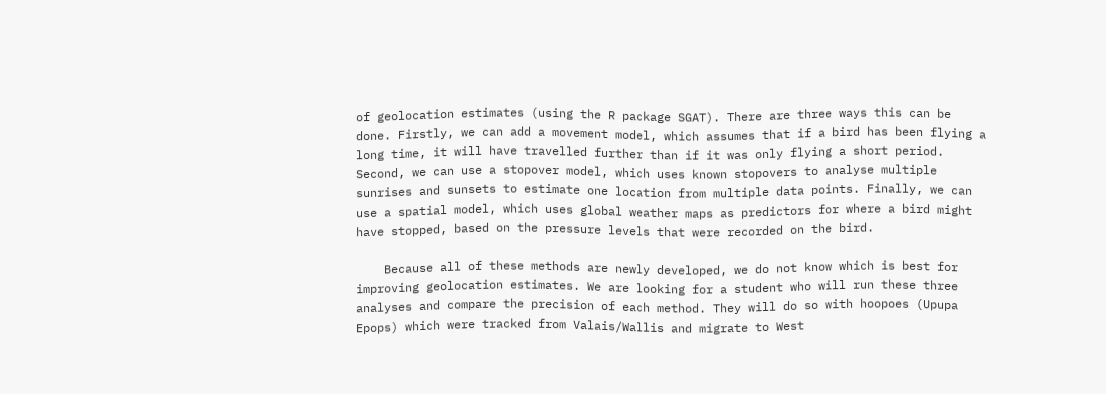of geolocation estimates (using the R package SGAT). There are three ways this can be done. Firstly, we can add a movement model, which assumes that if a bird has been flying a long time, it will have travelled further than if it was only flying a short period. Second, we can use a stopover model, which uses known stopovers to analyse multiple sunrises and sunsets to estimate one location from multiple data points. Finally, we can use a spatial model, which uses global weather maps as predictors for where a bird might have stopped, based on the pressure levels that were recorded on the bird.

    Because all of these methods are newly developed, we do not know which is best for improving geolocation estimates. We are looking for a student who will run these three analyses and compare the precision of each method. They will do so with hoopoes (Upupa Epops) which were tracked from Valais/Wallis and migrate to West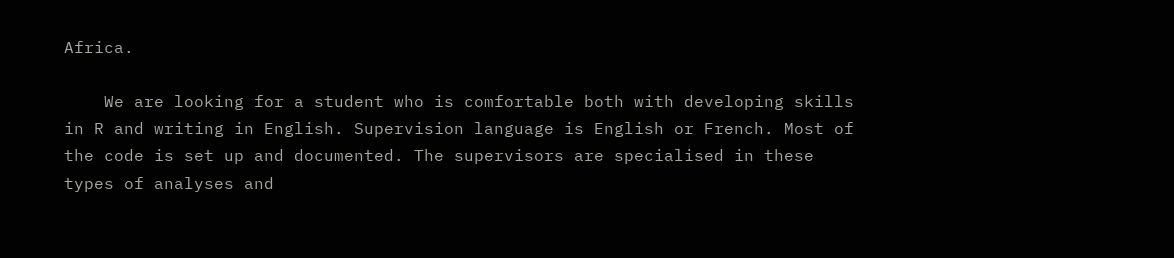Africa.

    We are looking for a student who is comfortable both with developing skills in R and writing in English. Supervision language is English or French. Most of the code is set up and documented. The supervisors are specialised in these types of analyses and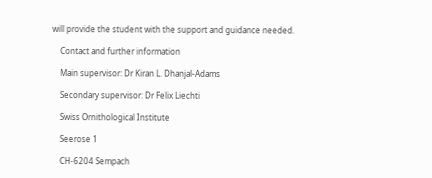will provide the student with the support and guidance needed.

    Contact and further information

    Main supervisor: Dr Kiran L. Dhanjal-Adams

    Secondary supervisor: Dr Felix Liechti

    Swiss Ornithological Institute

    Seerose 1

    CH-6204 Sempach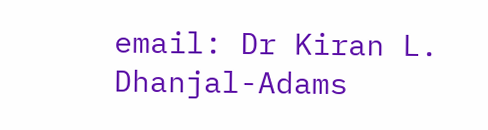email: Dr Kiran L. Dhanjal-Adams